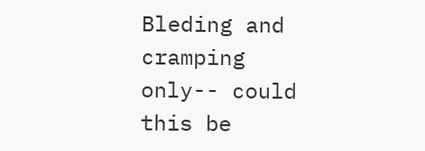Bleding and cramping only-- could this be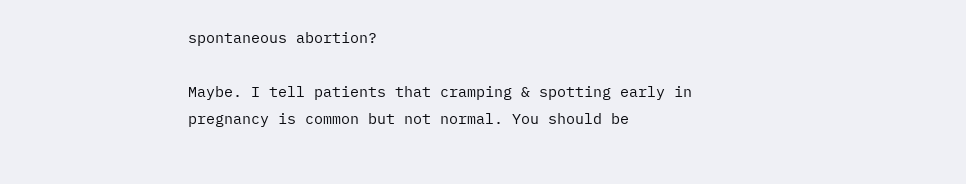spontaneous abortion?

Maybe. I tell patients that cramping & spotting early in pregnancy is common but not normal. You should be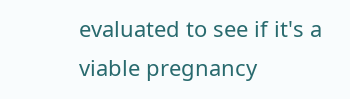evaluated to see if it's a viable pregnancy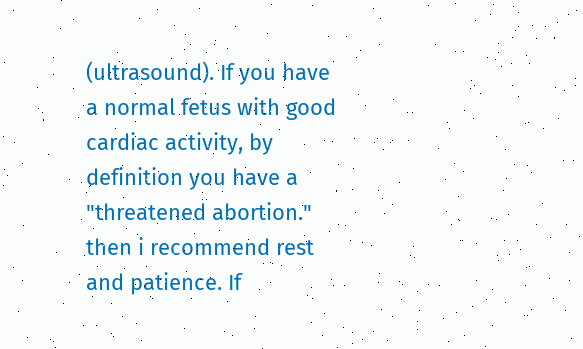(ultrasound). If you have a normal fetus with good cardiac activity, by definition you have a "threatened abortion." then i recommend rest and patience. If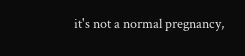it's not a normal pregnancy,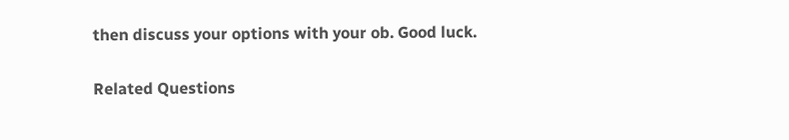then discuss your options with your ob. Good luck.

Related Questions